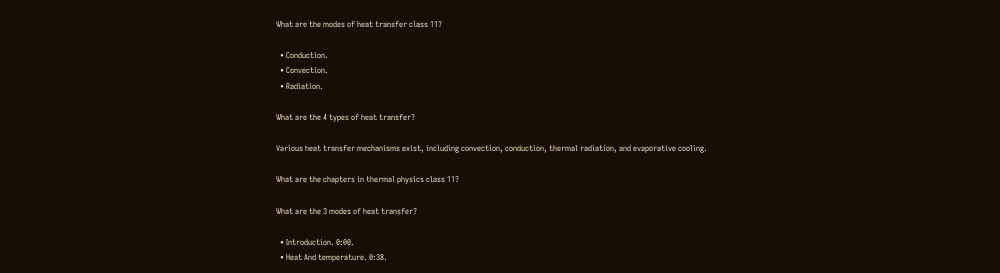What are the modes of heat transfer class 11?

  • Conduction.
  • Convection.
  • Radiation.

What are the 4 types of heat transfer?

Various heat transfer mechanisms exist, including convection, conduction, thermal radiation, and evaporative cooling.

What are the chapters in thermal physics class 11?

What are the 3 modes of heat transfer?

  • Introduction. 0:00.
  • Heat And temperature. 0:38.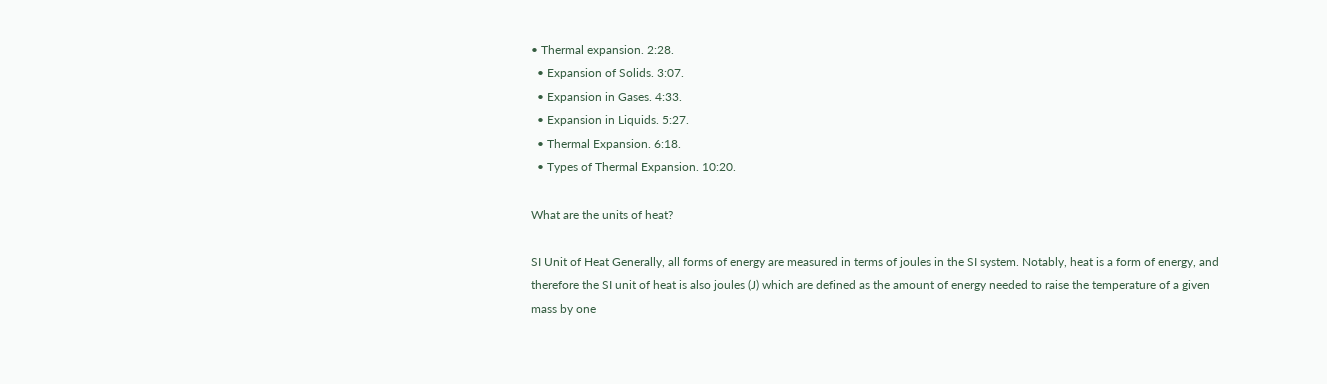• Thermal expansion. 2:28.
  • Expansion of Solids. 3:07.
  • Expansion in Gases. 4:33.
  • Expansion in Liquids. 5:27.
  • Thermal Expansion. 6:18.
  • Types of Thermal Expansion. 10:20.

What are the units of heat?

SI Unit of Heat Generally, all forms of energy are measured in terms of joules in the SI system. Notably, heat is a form of energy, and therefore the SI unit of heat is also joules (J) which are defined as the amount of energy needed to raise the temperature of a given mass by one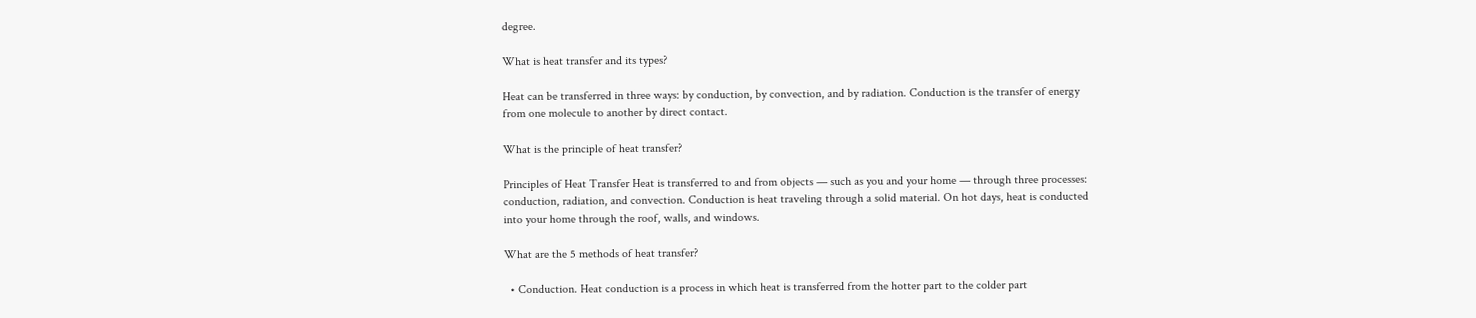degree.

What is heat transfer and its types?

Heat can be transferred in three ways: by conduction, by convection, and by radiation. Conduction is the transfer of energy from one molecule to another by direct contact.

What is the principle of heat transfer?

Principles of Heat Transfer Heat is transferred to and from objects — such as you and your home — through three processes: conduction, radiation, and convection. Conduction is heat traveling through a solid material. On hot days, heat is conducted into your home through the roof, walls, and windows.

What are the 5 methods of heat transfer?

  • Conduction. Heat conduction is a process in which heat is transferred from the hotter part to the colder part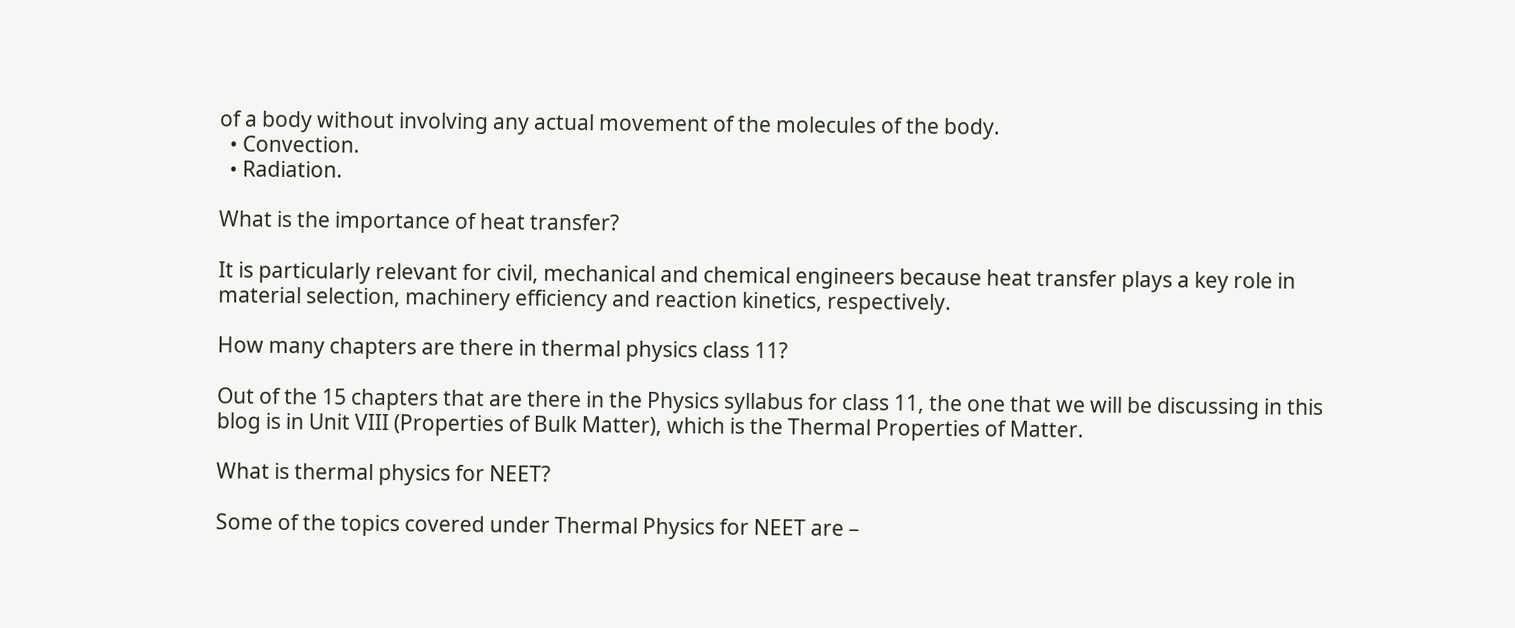of a body without involving any actual movement of the molecules of the body.
  • Convection.
  • Radiation.

What is the importance of heat transfer?

It is particularly relevant for civil, mechanical and chemical engineers because heat transfer plays a key role in material selection, machinery efficiency and reaction kinetics, respectively.

How many chapters are there in thermal physics class 11?

Out of the 15 chapters that are there in the Physics syllabus for class 11, the one that we will be discussing in this blog is in Unit VIII (Properties of Bulk Matter), which is the Thermal Properties of Matter.

What is thermal physics for NEET?

Some of the topics covered under Thermal Physics for NEET are –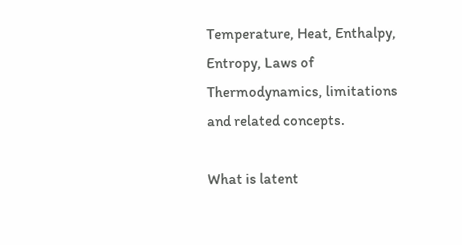Temperature, Heat, Enthalpy, Entropy, Laws of Thermodynamics, limitations and related concepts.

What is latent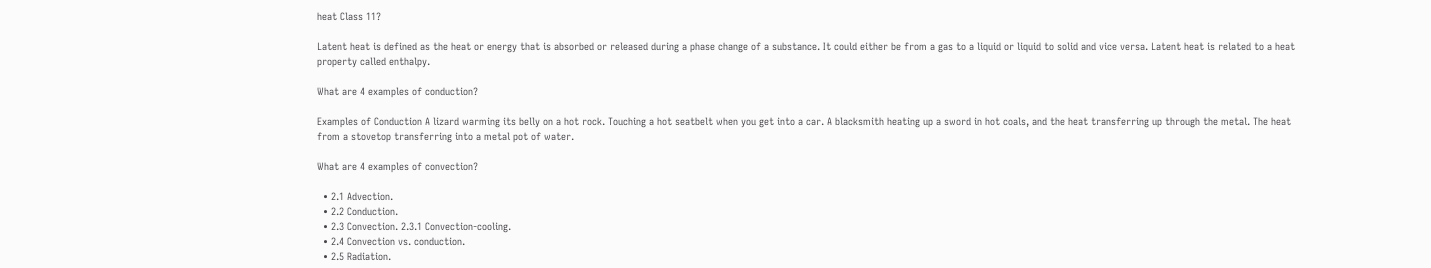heat Class 11?

Latent heat is defined as the heat or energy that is absorbed or released during a phase change of a substance. It could either be from a gas to a liquid or liquid to solid and vice versa. Latent heat is related to a heat property called enthalpy.

What are 4 examples of conduction?

Examples of Conduction A lizard warming its belly on a hot rock. Touching a hot seatbelt when you get into a car. A blacksmith heating up a sword in hot coals, and the heat transferring up through the metal. The heat from a stovetop transferring into a metal pot of water.

What are 4 examples of convection?

  • 2.1 Advection.
  • 2.2 Conduction.
  • 2.3 Convection. 2.3.1 Convection-cooling.
  • 2.4 Convection vs. conduction.
  • 2.5 Radiation.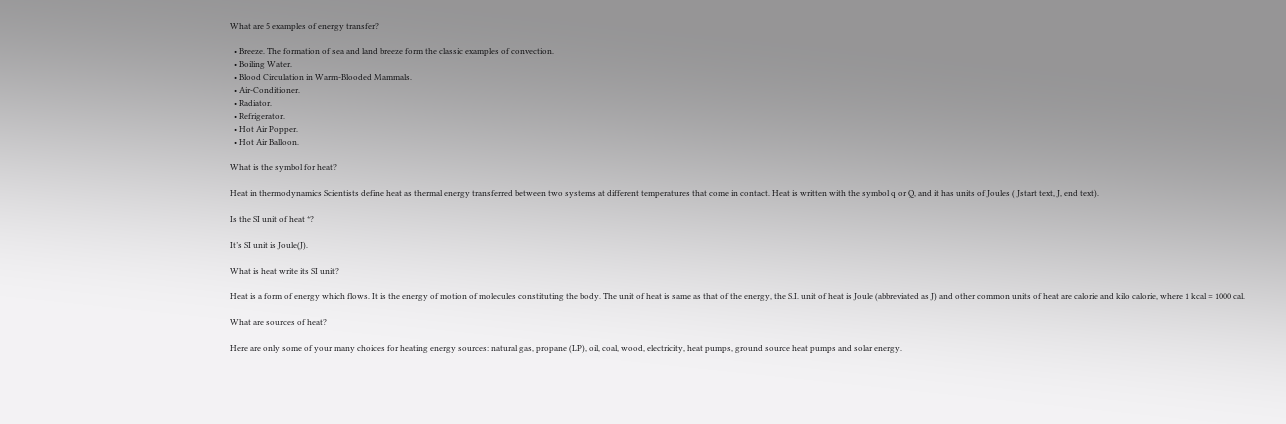What are 5 examples of energy transfer?

  • Breeze. The formation of sea and land breeze form the classic examples of convection.
  • Boiling Water.
  • Blood Circulation in Warm-Blooded Mammals.
  • Air-Conditioner.
  • Radiator.
  • Refrigerator.
  • Hot Air Popper.
  • Hot Air Balloon.

What is the symbol for heat?

Heat in thermodynamics Scientists define heat as thermal energy transferred between two systems at different temperatures that come in contact. Heat is written with the symbol q or Q, and it has units of Joules ( Jstart text, J, end text).

Is the SI unit of heat *?

It’s SI unit is Joule(J).

What is heat write its SI unit?

Heat is a form of energy which flows. It is the energy of motion of molecules constituting the body. The unit of heat is same as that of the energy, the S.I. unit of heat is Joule (abbreviated as J) and other common units of heat are calorie and kilo calorie, where 1 kcal = 1000 cal.

What are sources of heat?

Here are only some of your many choices for heating energy sources: natural gas, propane (LP), oil, coal, wood, electricity, heat pumps, ground source heat pumps and solar energy.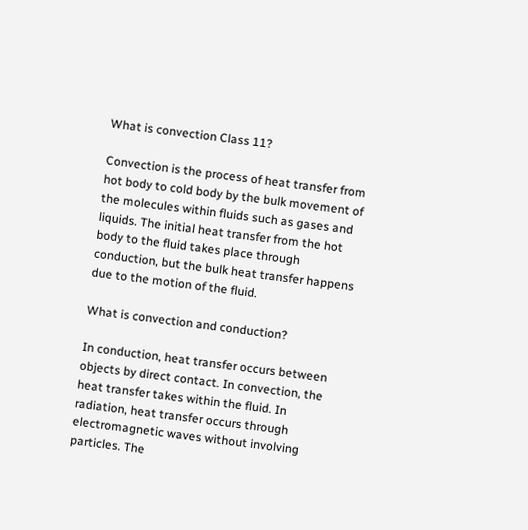What is convection Class 11?

Convection is the process of heat transfer from hot body to cold body by the bulk movement of the molecules within fluids such as gases and liquids. The initial heat transfer from the hot body to the fluid takes place through conduction, but the bulk heat transfer happens due to the motion of the fluid.

What is convection and conduction?

In conduction, heat transfer occurs between objects by direct contact. In convection, the heat transfer takes within the fluid. In radiation, heat transfer occurs through electromagnetic waves without involving particles. The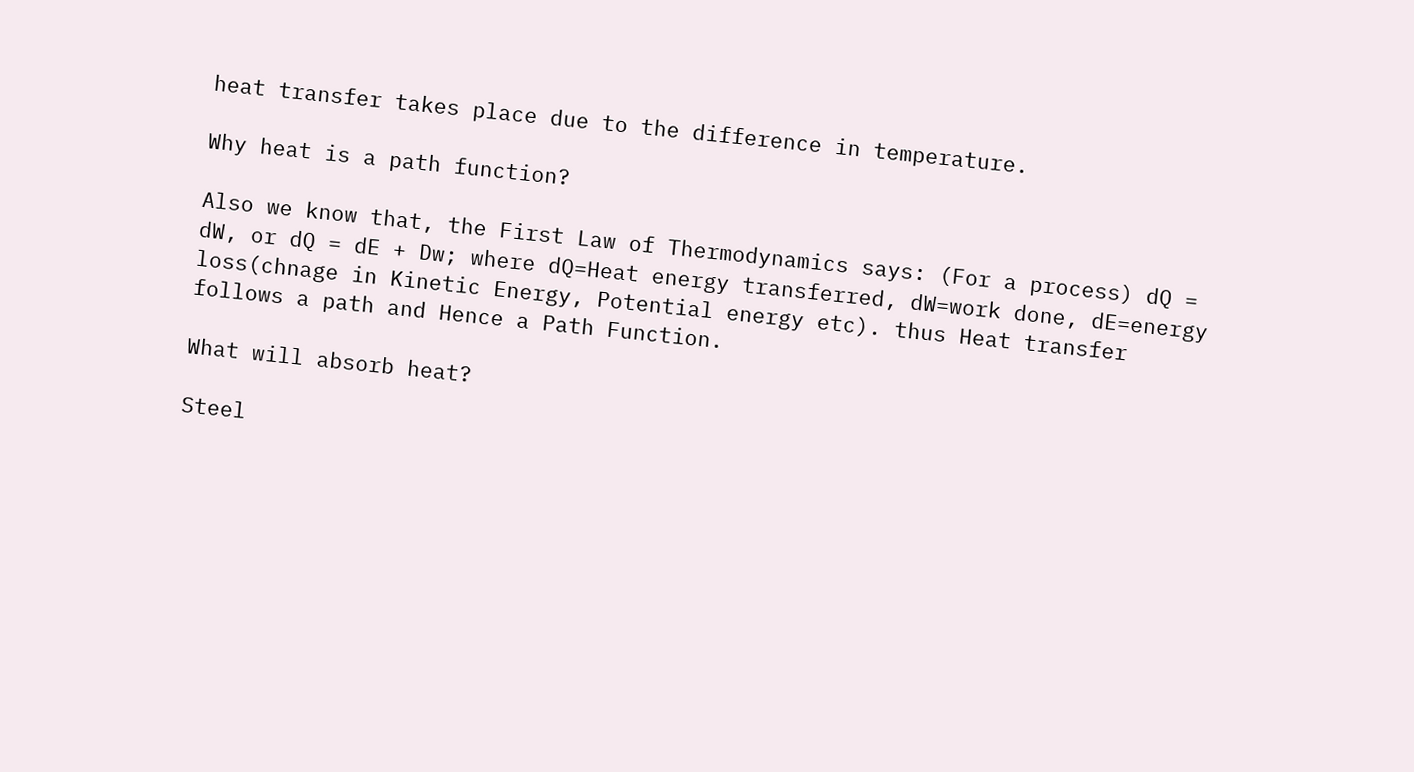heat transfer takes place due to the difference in temperature.

Why heat is a path function?

Also we know that, the First Law of Thermodynamics says: (For a process) dQ = dW, or dQ = dE + Dw; where dQ=Heat energy transferred, dW=work done, dE=energy loss(chnage in Kinetic Energy, Potential energy etc). thus Heat transfer follows a path and Hence a Path Function.

What will absorb heat?

Steel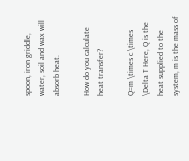spoon, iron griddle, water, soil and wax will absorb heat.

How do you calculate heat transfer?

Q=m \times c \times \Delta T Here, Q is the heat supplied to the system, m is the mass of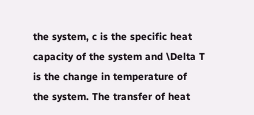the system, c is the specific heat capacity of the system and \Delta T is the change in temperature of the system. The transfer of heat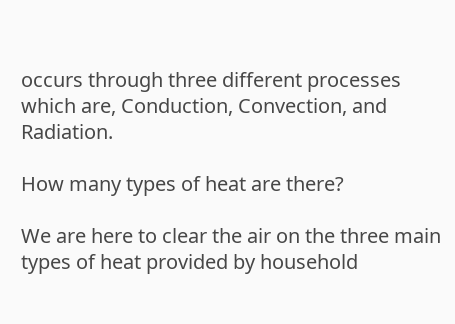occurs through three different processes which are, Conduction, Convection, and Radiation.

How many types of heat are there?

We are here to clear the air on the three main types of heat provided by household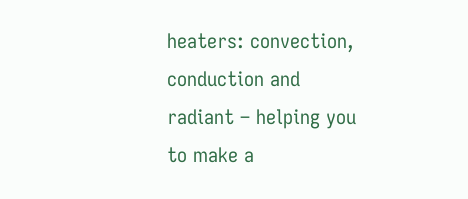heaters: convection, conduction and radiant – helping you to make a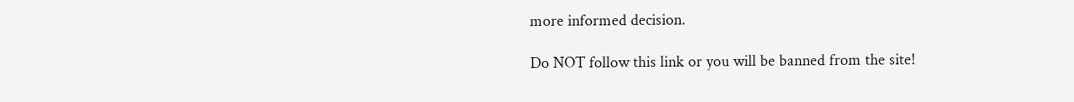more informed decision.

Do NOT follow this link or you will be banned from the site!